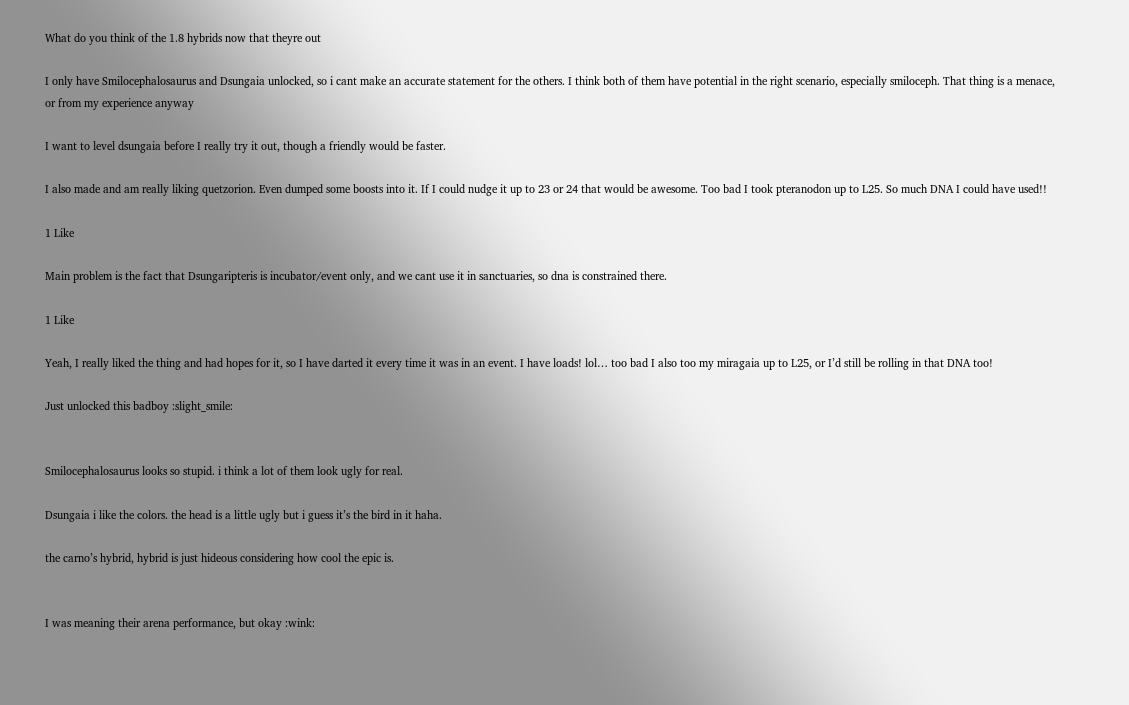What do you think of the 1.8 hybrids now that theyre out

I only have Smilocephalosaurus and Dsungaia unlocked, so i cant make an accurate statement for the others. I think both of them have potential in the right scenario, especially smiloceph. That thing is a menace, or from my experience anyway

I want to level dsungaia before I really try it out, though a friendly would be faster.

I also made and am really liking quetzorion. Even dumped some boosts into it. If I could nudge it up to 23 or 24 that would be awesome. Too bad I took pteranodon up to L25. So much DNA I could have used!!

1 Like

Main problem is the fact that Dsungaripteris is incubator/event only, and we cant use it in sanctuaries, so dna is constrained there.

1 Like

Yeah, I really liked the thing and had hopes for it, so I have darted it every time it was in an event. I have loads! lol… too bad I also too my miragaia up to L25, or I’d still be rolling in that DNA too!

Just unlocked this badboy :slight_smile:


Smilocephalosaurus looks so stupid. i think a lot of them look ugly for real.

Dsungaia i like the colors. the head is a little ugly but i guess it’s the bird in it haha.

the carno’s hybrid, hybrid is just hideous considering how cool the epic is.


I was meaning their arena performance, but okay :wink: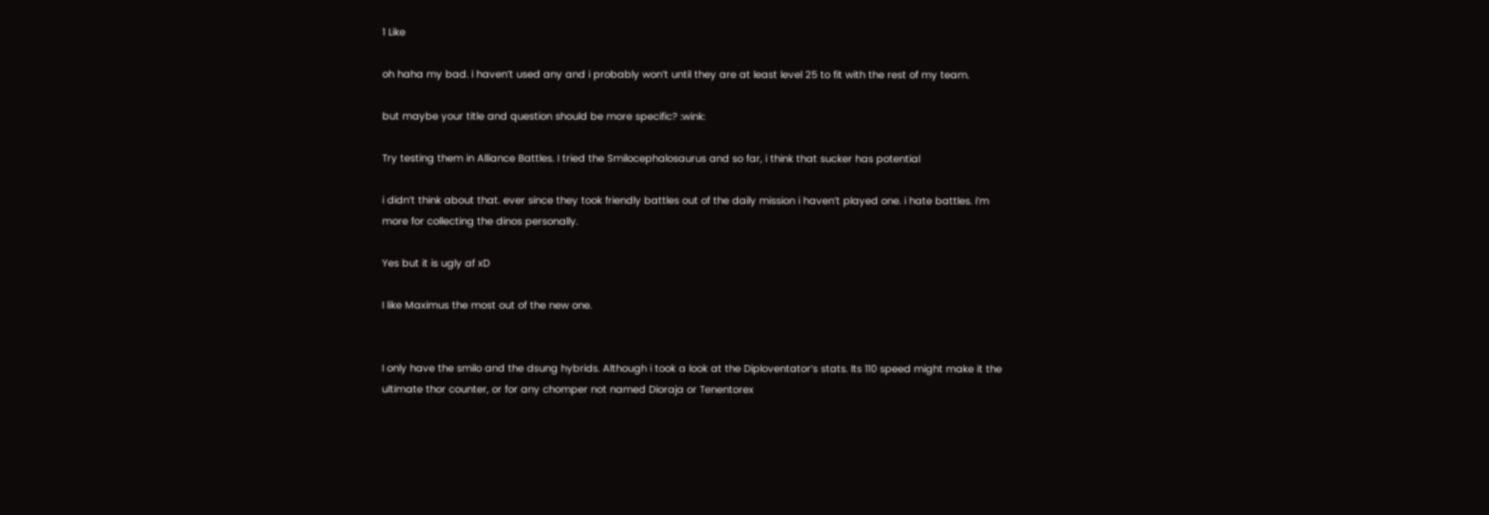1 Like

oh haha my bad. i haven’t used any and i probably won’t until they are at least level 25 to fit with the rest of my team.

but maybe your title and question should be more specific? :wink:

Try testing them in Alliance Battles. I tried the Smilocephalosaurus and so far, i think that sucker has potential

i didn’t think about that. ever since they took friendly battles out of the daily mission i haven’t played one. i hate battles. i’m more for collecting the dinos personally.

Yes but it is ugly af xD

I like Maximus the most out of the new one.


I only have the smilo and the dsung hybrids. Although i took a look at the Diploventator’s stats. Its 110 speed might make it the ultimate thor counter, or for any chomper not named Dioraja or Tenentorex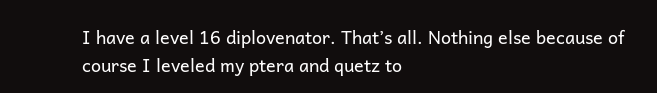I have a level 16 diplovenator. That’s all. Nothing else because of course I leveled my ptera and quetz to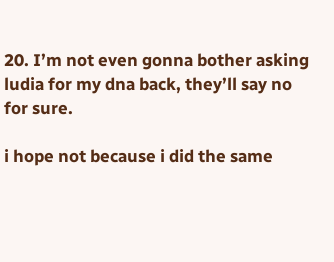20. I’m not even gonna bother asking ludia for my dna back, they’ll say no for sure.

i hope not because i did the same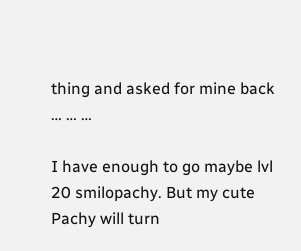thing and asked for mine back … … …

I have enough to go maybe lvl 20 smilopachy. But my cute Pachy will turn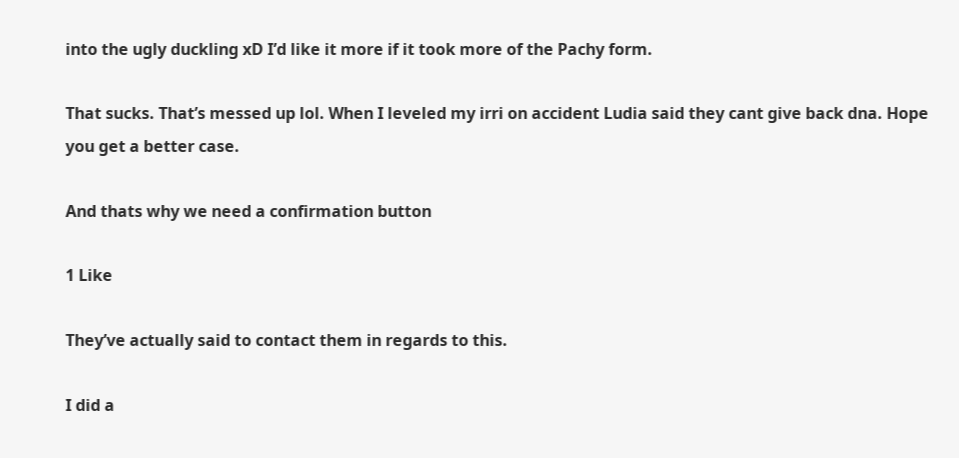into the ugly duckling xD I’d like it more if it took more of the Pachy form.

That sucks. That’s messed up lol. When I leveled my irri on accident Ludia said they cant give back dna. Hope you get a better case.

And thats why we need a confirmation button

1 Like

They’ve actually said to contact them in regards to this.

I did a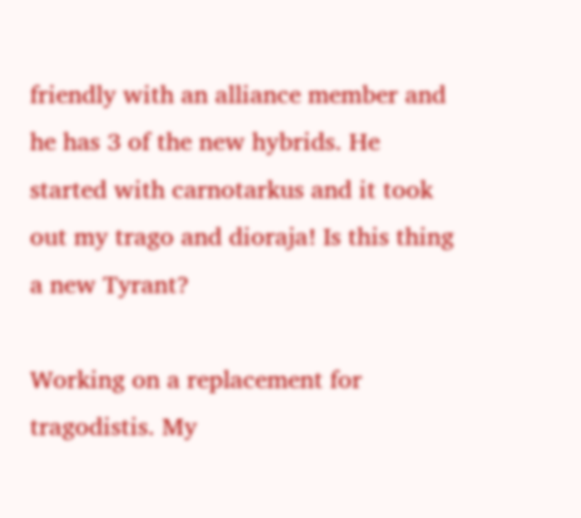friendly with an alliance member and he has 3 of the new hybrids. He started with carnotarkus and it took out my trago and dioraja! Is this thing a new Tyrant?

Working on a replacement for tragodistis. My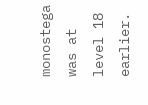monostega was at level 18 earlier.